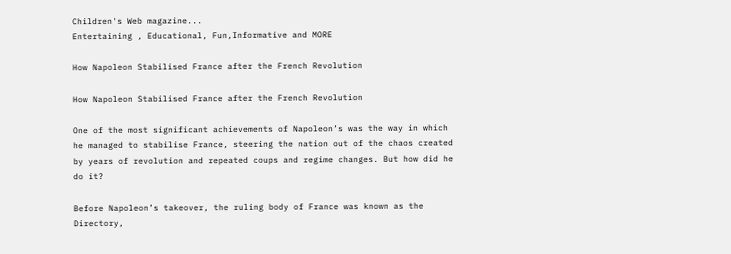Children's Web magazine...
Entertaining , Educational, Fun,Informative and MORE

How Napoleon Stabilised France after the French Revolution

How Napoleon Stabilised France after the French Revolution

One of the most significant achievements of Napoleon’s was the way in which he managed to stabilise France, steering the nation out of the chaos created by years of revolution and repeated coups and regime changes. But how did he do it?

Before Napoleon’s takeover, the ruling body of France was known as the Directory,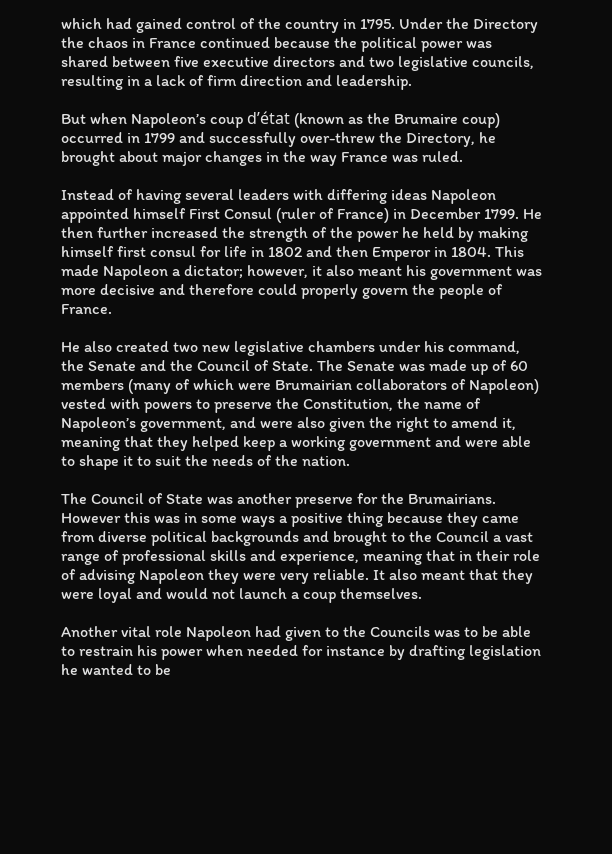which had gained control of the country in 1795. Under the Directory the chaos in France continued because the political power was shared between five executive directors and two legislative councils, resulting in a lack of firm direction and leadership.

But when Napoleon’s coup d’état (known as the Brumaire coup) occurred in 1799 and successfully over-threw the Directory, he brought about major changes in the way France was ruled.

Instead of having several leaders with differing ideas Napoleon appointed himself First Consul (ruler of France) in December 1799. He then further increased the strength of the power he held by making himself first consul for life in 1802 and then Emperor in 1804. This made Napoleon a dictator; however, it also meant his government was more decisive and therefore could properly govern the people of France.

He also created two new legislative chambers under his command, the Senate and the Council of State. The Senate was made up of 60 members (many of which were Brumairian collaborators of Napoleon) vested with powers to preserve the Constitution, the name of Napoleon’s government, and were also given the right to amend it, meaning that they helped keep a working government and were able to shape it to suit the needs of the nation.

The Council of State was another preserve for the Brumairians. However this was in some ways a positive thing because they came from diverse political backgrounds and brought to the Council a vast range of professional skills and experience, meaning that in their role of advising Napoleon they were very reliable. It also meant that they were loyal and would not launch a coup themselves.

Another vital role Napoleon had given to the Councils was to be able to restrain his power when needed for instance by drafting legislation he wanted to be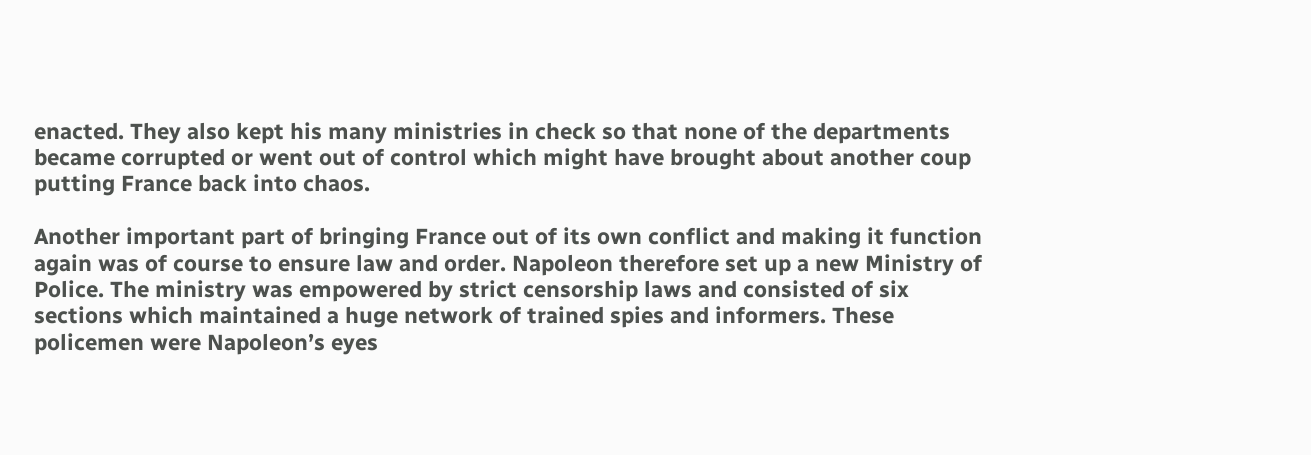enacted. They also kept his many ministries in check so that none of the departments became corrupted or went out of control which might have brought about another coup putting France back into chaos.

Another important part of bringing France out of its own conflict and making it function again was of course to ensure law and order. Napoleon therefore set up a new Ministry of Police. The ministry was empowered by strict censorship laws and consisted of six sections which maintained a huge network of trained spies and informers. These policemen were Napoleon’s eyes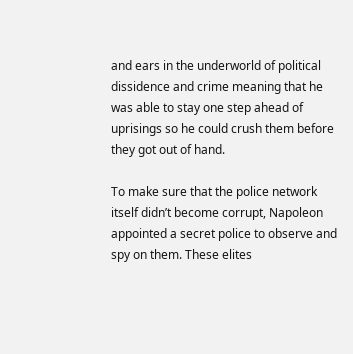and ears in the underworld of political dissidence and crime meaning that he was able to stay one step ahead of uprisings so he could crush them before they got out of hand.

To make sure that the police network itself didn’t become corrupt, Napoleon appointed a secret police to observe and spy on them. These elites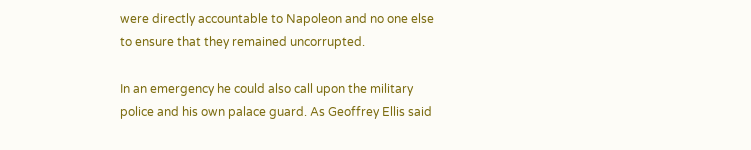were directly accountable to Napoleon and no one else to ensure that they remained uncorrupted.

In an emergency he could also call upon the military police and his own palace guard. As Geoffrey Ellis said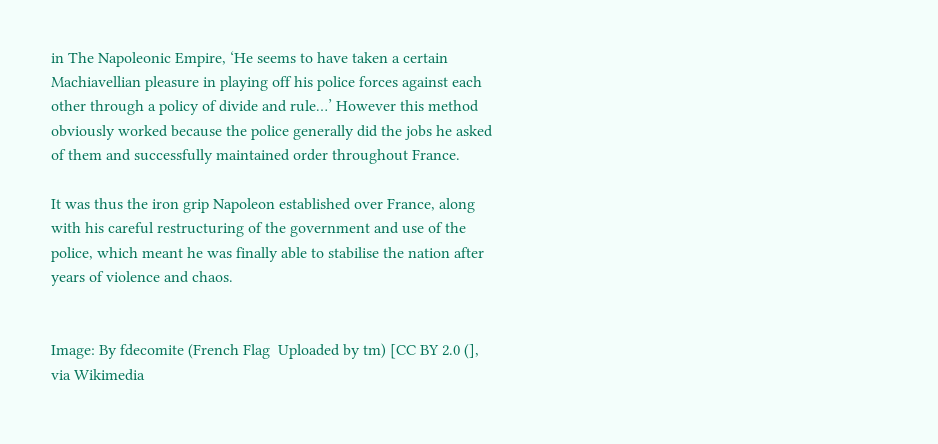in The Napoleonic Empire, ‘He seems to have taken a certain Machiavellian pleasure in playing off his police forces against each other through a policy of divide and rule…’ However this method obviously worked because the police generally did the jobs he asked of them and successfully maintained order throughout France.

It was thus the iron grip Napoleon established over France, along with his careful restructuring of the government and use of the police, which meant he was finally able to stabilise the nation after years of violence and chaos.


Image: By fdecomite (French Flag  Uploaded by tm) [CC BY 2.0 (], via Wikimedia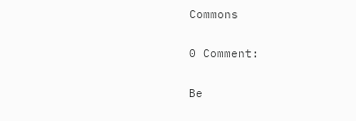Commons

0 Comment:

Be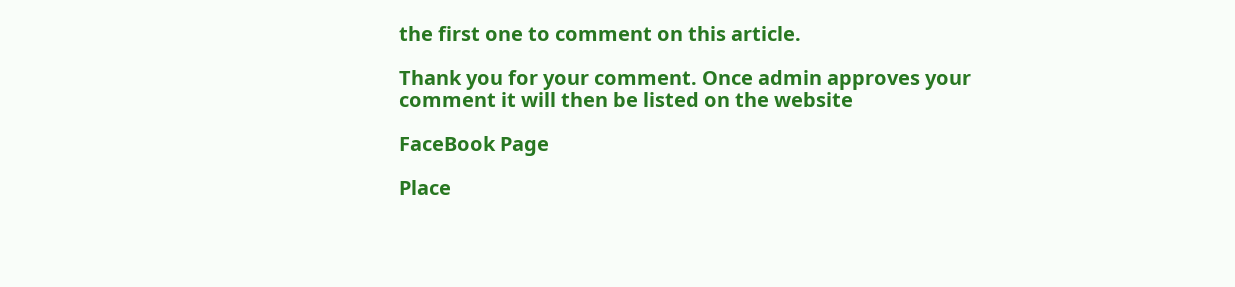the first one to comment on this article.

Thank you for your comment. Once admin approves your comment it will then be listed on the website

FaceBook Page

Place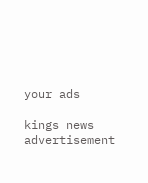your ads

kings news advertisement